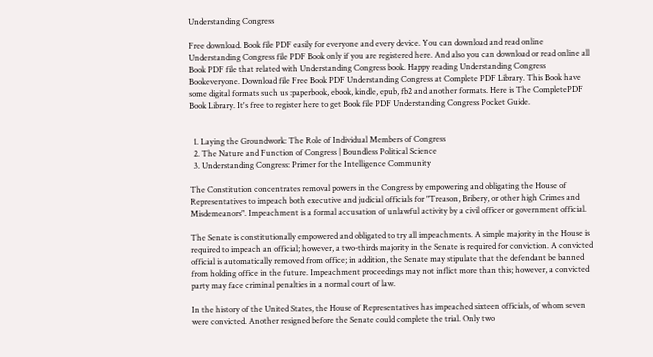Understanding Congress

Free download. Book file PDF easily for everyone and every device. You can download and read online Understanding Congress file PDF Book only if you are registered here. And also you can download or read online all Book PDF file that related with Understanding Congress book. Happy reading Understanding Congress Bookeveryone. Download file Free Book PDF Understanding Congress at Complete PDF Library. This Book have some digital formats such us :paperbook, ebook, kindle, epub, fb2 and another formats. Here is The CompletePDF Book Library. It's free to register here to get Book file PDF Understanding Congress Pocket Guide.


  1. Laying the Groundwork: The Role of Individual Members of Congress
  2. The Nature and Function of Congress | Boundless Political Science
  3. Understanding Congress: Primer for the Intelligence Community

The Constitution concentrates removal powers in the Congress by empowering and obligating the House of Representatives to impeach both executive and judicial officials for "Treason, Bribery, or other high Crimes and Misdemeanors". Impeachment is a formal accusation of unlawful activity by a civil officer or government official.

The Senate is constitutionally empowered and obligated to try all impeachments. A simple majority in the House is required to impeach an official; however, a two-thirds majority in the Senate is required for conviction. A convicted official is automatically removed from office; in addition, the Senate may stipulate that the defendant be banned from holding office in the future. Impeachment proceedings may not inflict more than this; however, a convicted party may face criminal penalties in a normal court of law.

In the history of the United States, the House of Representatives has impeached sixteen officials, of whom seven were convicted. Another resigned before the Senate could complete the trial. Only two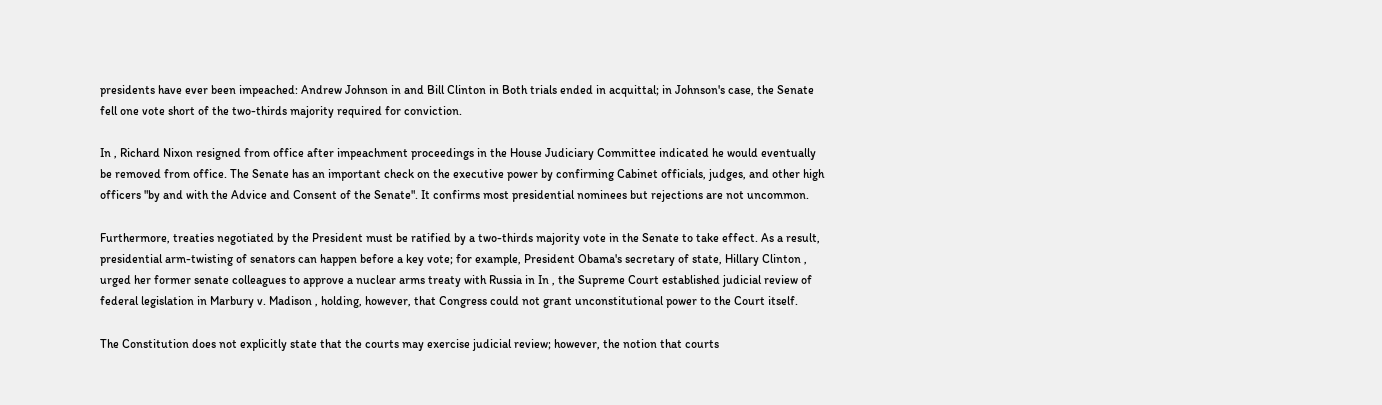presidents have ever been impeached: Andrew Johnson in and Bill Clinton in Both trials ended in acquittal; in Johnson's case, the Senate fell one vote short of the two-thirds majority required for conviction.

In , Richard Nixon resigned from office after impeachment proceedings in the House Judiciary Committee indicated he would eventually be removed from office. The Senate has an important check on the executive power by confirming Cabinet officials, judges, and other high officers "by and with the Advice and Consent of the Senate". It confirms most presidential nominees but rejections are not uncommon.

Furthermore, treaties negotiated by the President must be ratified by a two-thirds majority vote in the Senate to take effect. As a result, presidential arm-twisting of senators can happen before a key vote; for example, President Obama's secretary of state, Hillary Clinton , urged her former senate colleagues to approve a nuclear arms treaty with Russia in In , the Supreme Court established judicial review of federal legislation in Marbury v. Madison , holding, however, that Congress could not grant unconstitutional power to the Court itself.

The Constitution does not explicitly state that the courts may exercise judicial review; however, the notion that courts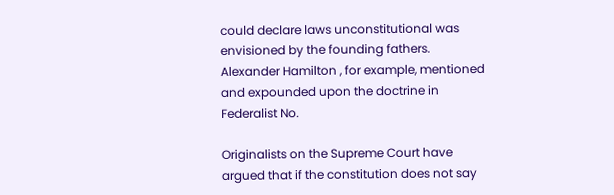could declare laws unconstitutional was envisioned by the founding fathers. Alexander Hamilton , for example, mentioned and expounded upon the doctrine in Federalist No.

Originalists on the Supreme Court have argued that if the constitution does not say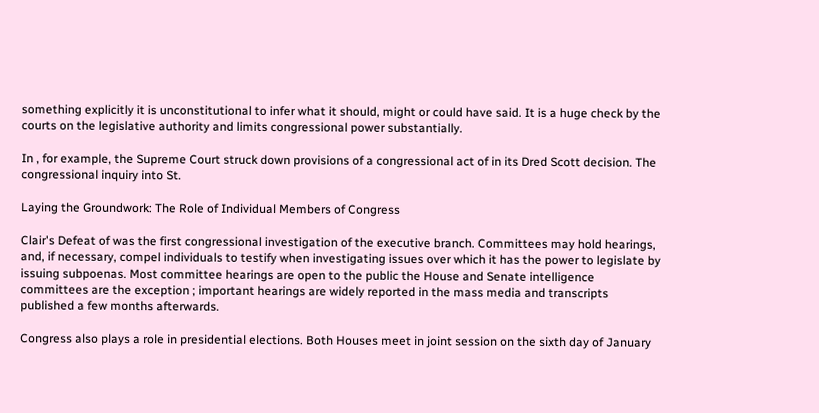something explicitly it is unconstitutional to infer what it should, might or could have said. It is a huge check by the courts on the legislative authority and limits congressional power substantially.

In , for example, the Supreme Court struck down provisions of a congressional act of in its Dred Scott decision. The congressional inquiry into St.

Laying the Groundwork: The Role of Individual Members of Congress

Clair's Defeat of was the first congressional investigation of the executive branch. Committees may hold hearings, and, if necessary, compel individuals to testify when investigating issues over which it has the power to legislate by issuing subpoenas. Most committee hearings are open to the public the House and Senate intelligence committees are the exception ; important hearings are widely reported in the mass media and transcripts published a few months afterwards.

Congress also plays a role in presidential elections. Both Houses meet in joint session on the sixth day of January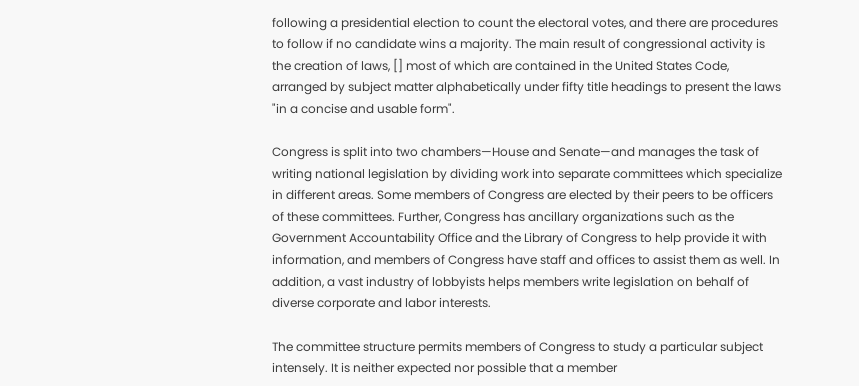following a presidential election to count the electoral votes, and there are procedures to follow if no candidate wins a majority. The main result of congressional activity is the creation of laws, [] most of which are contained in the United States Code, arranged by subject matter alphabetically under fifty title headings to present the laws "in a concise and usable form".

Congress is split into two chambers—House and Senate—and manages the task of writing national legislation by dividing work into separate committees which specialize in different areas. Some members of Congress are elected by their peers to be officers of these committees. Further, Congress has ancillary organizations such as the Government Accountability Office and the Library of Congress to help provide it with information, and members of Congress have staff and offices to assist them as well. In addition, a vast industry of lobbyists helps members write legislation on behalf of diverse corporate and labor interests.

The committee structure permits members of Congress to study a particular subject intensely. It is neither expected nor possible that a member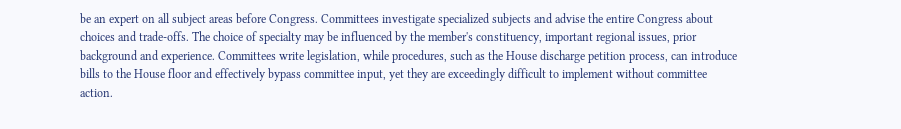be an expert on all subject areas before Congress. Committees investigate specialized subjects and advise the entire Congress about choices and trade-offs. The choice of specialty may be influenced by the member's constituency, important regional issues, prior background and experience. Committees write legislation, while procedures, such as the House discharge petition process, can introduce bills to the House floor and effectively bypass committee input, yet they are exceedingly difficult to implement without committee action.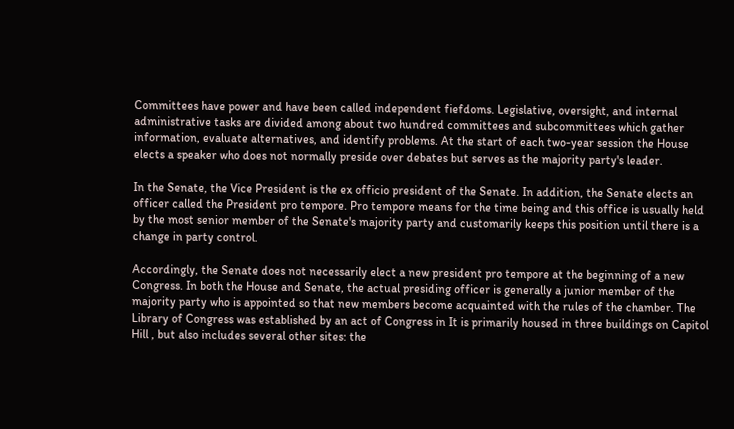Committees have power and have been called independent fiefdoms. Legislative, oversight, and internal administrative tasks are divided among about two hundred committees and subcommittees which gather information, evaluate alternatives, and identify problems. At the start of each two-year session the House elects a speaker who does not normally preside over debates but serves as the majority party's leader.

In the Senate, the Vice President is the ex officio president of the Senate. In addition, the Senate elects an officer called the President pro tempore. Pro tempore means for the time being and this office is usually held by the most senior member of the Senate's majority party and customarily keeps this position until there is a change in party control.

Accordingly, the Senate does not necessarily elect a new president pro tempore at the beginning of a new Congress. In both the House and Senate, the actual presiding officer is generally a junior member of the majority party who is appointed so that new members become acquainted with the rules of the chamber. The Library of Congress was established by an act of Congress in It is primarily housed in three buildings on Capitol Hill , but also includes several other sites: the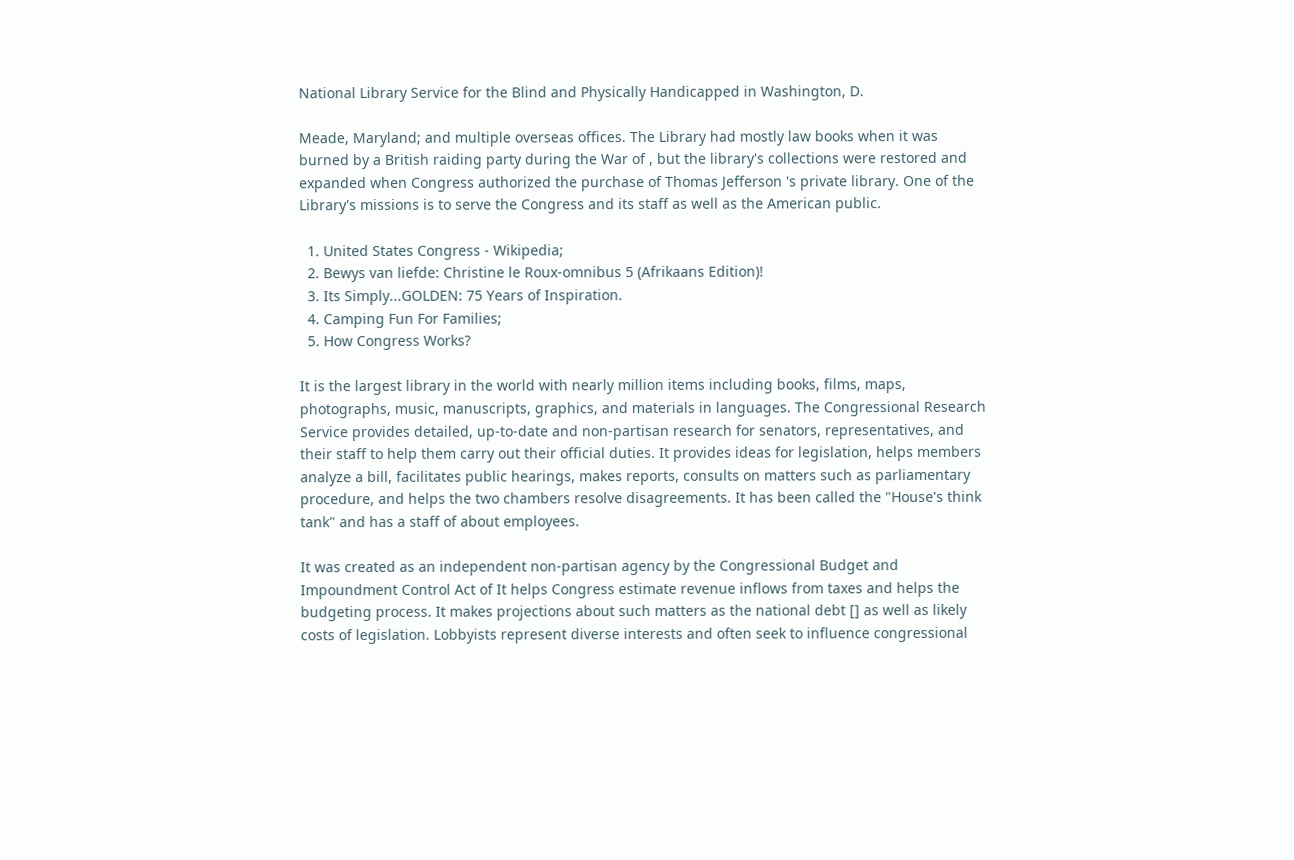National Library Service for the Blind and Physically Handicapped in Washington, D.

Meade, Maryland; and multiple overseas offices. The Library had mostly law books when it was burned by a British raiding party during the War of , but the library's collections were restored and expanded when Congress authorized the purchase of Thomas Jefferson 's private library. One of the Library's missions is to serve the Congress and its staff as well as the American public.

  1. United States Congress - Wikipedia;
  2. Bewys van liefde: Christine le Roux-omnibus 5 (Afrikaans Edition)!
  3. Its Simply...GOLDEN: 75 Years of Inspiration.
  4. Camping Fun For Families;
  5. How Congress Works?

It is the largest library in the world with nearly million items including books, films, maps, photographs, music, manuscripts, graphics, and materials in languages. The Congressional Research Service provides detailed, up-to-date and non-partisan research for senators, representatives, and their staff to help them carry out their official duties. It provides ideas for legislation, helps members analyze a bill, facilitates public hearings, makes reports, consults on matters such as parliamentary procedure, and helps the two chambers resolve disagreements. It has been called the "House's think tank" and has a staff of about employees.

It was created as an independent non-partisan agency by the Congressional Budget and Impoundment Control Act of It helps Congress estimate revenue inflows from taxes and helps the budgeting process. It makes projections about such matters as the national debt [] as well as likely costs of legislation. Lobbyists represent diverse interests and often seek to influence congressional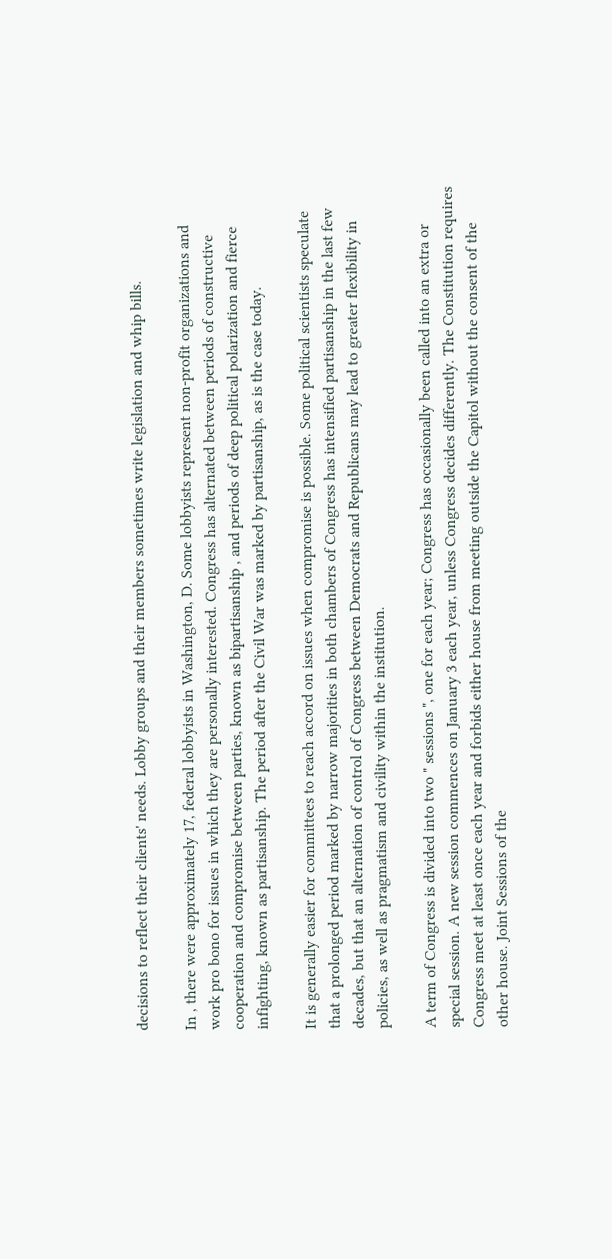decisions to reflect their clients' needs. Lobby groups and their members sometimes write legislation and whip bills.

In , there were approximately 17, federal lobbyists in Washington, D. Some lobbyists represent non-profit organizations and work pro bono for issues in which they are personally interested. Congress has alternated between periods of constructive cooperation and compromise between parties, known as bipartisanship , and periods of deep political polarization and fierce infighting, known as partisanship. The period after the Civil War was marked by partisanship, as is the case today.

It is generally easier for committees to reach accord on issues when compromise is possible. Some political scientists speculate that a prolonged period marked by narrow majorities in both chambers of Congress has intensified partisanship in the last few decades, but that an alternation of control of Congress between Democrats and Republicans may lead to greater flexibility in policies, as well as pragmatism and civility within the institution.

A term of Congress is divided into two " sessions ", one for each year; Congress has occasionally been called into an extra or special session. A new session commences on January 3 each year, unless Congress decides differently. The Constitution requires Congress meet at least once each year and forbids either house from meeting outside the Capitol without the consent of the other house. Joint Sessions of the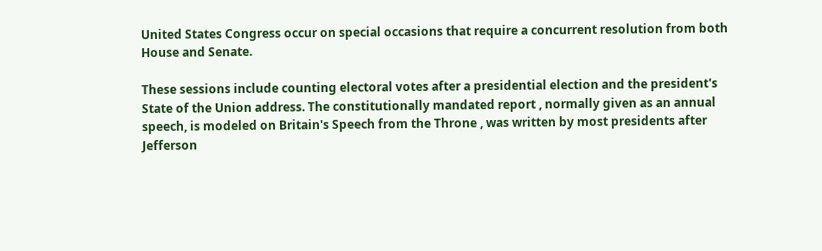United States Congress occur on special occasions that require a concurrent resolution from both House and Senate.

These sessions include counting electoral votes after a presidential election and the president's State of the Union address. The constitutionally mandated report , normally given as an annual speech, is modeled on Britain's Speech from the Throne , was written by most presidents after Jefferson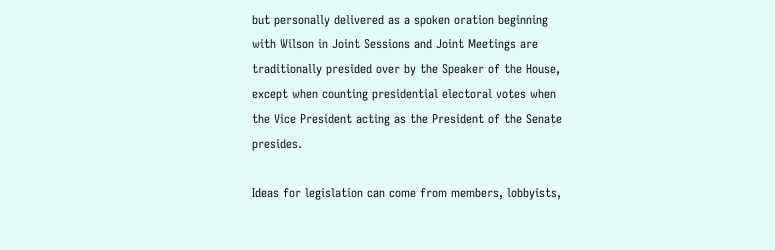but personally delivered as a spoken oration beginning with Wilson in Joint Sessions and Joint Meetings are traditionally presided over by the Speaker of the House, except when counting presidential electoral votes when the Vice President acting as the President of the Senate presides.

Ideas for legislation can come from members, lobbyists,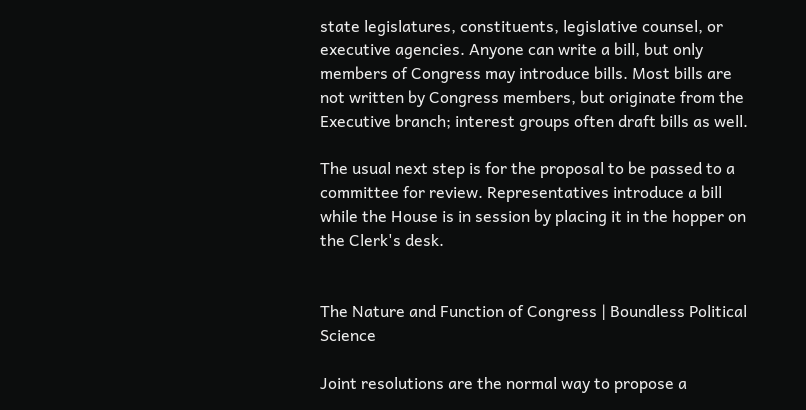state legislatures, constituents, legislative counsel, or executive agencies. Anyone can write a bill, but only members of Congress may introduce bills. Most bills are not written by Congress members, but originate from the Executive branch; interest groups often draft bills as well.

The usual next step is for the proposal to be passed to a committee for review. Representatives introduce a bill while the House is in session by placing it in the hopper on the Clerk's desk.


The Nature and Function of Congress | Boundless Political Science

Joint resolutions are the normal way to propose a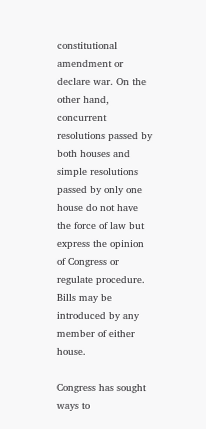constitutional amendment or declare war. On the other hand, concurrent resolutions passed by both houses and simple resolutions passed by only one house do not have the force of law but express the opinion of Congress or regulate procedure. Bills may be introduced by any member of either house.

Congress has sought ways to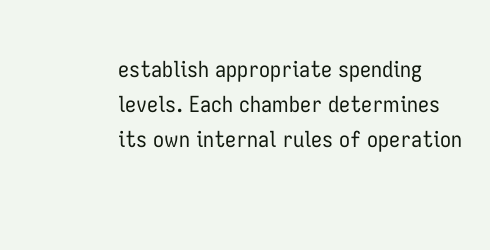establish appropriate spending levels. Each chamber determines its own internal rules of operation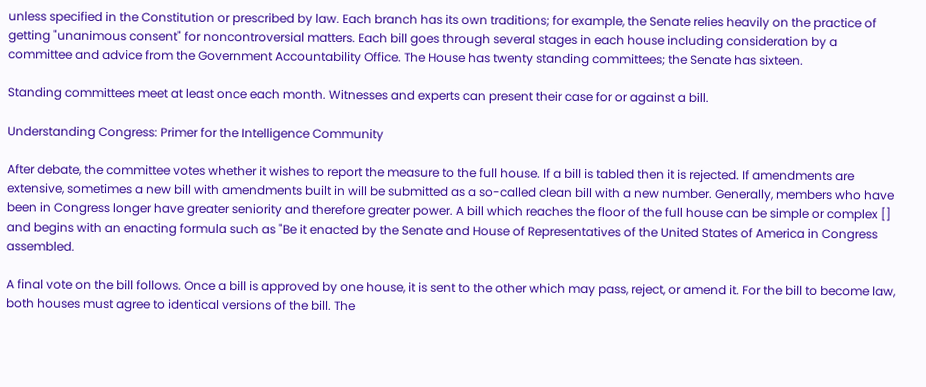unless specified in the Constitution or prescribed by law. Each branch has its own traditions; for example, the Senate relies heavily on the practice of getting "unanimous consent" for noncontroversial matters. Each bill goes through several stages in each house including consideration by a committee and advice from the Government Accountability Office. The House has twenty standing committees; the Senate has sixteen.

Standing committees meet at least once each month. Witnesses and experts can present their case for or against a bill.

Understanding Congress: Primer for the Intelligence Community

After debate, the committee votes whether it wishes to report the measure to the full house. If a bill is tabled then it is rejected. If amendments are extensive, sometimes a new bill with amendments built in will be submitted as a so-called clean bill with a new number. Generally, members who have been in Congress longer have greater seniority and therefore greater power. A bill which reaches the floor of the full house can be simple or complex [] and begins with an enacting formula such as "Be it enacted by the Senate and House of Representatives of the United States of America in Congress assembled.

A final vote on the bill follows. Once a bill is approved by one house, it is sent to the other which may pass, reject, or amend it. For the bill to become law, both houses must agree to identical versions of the bill. The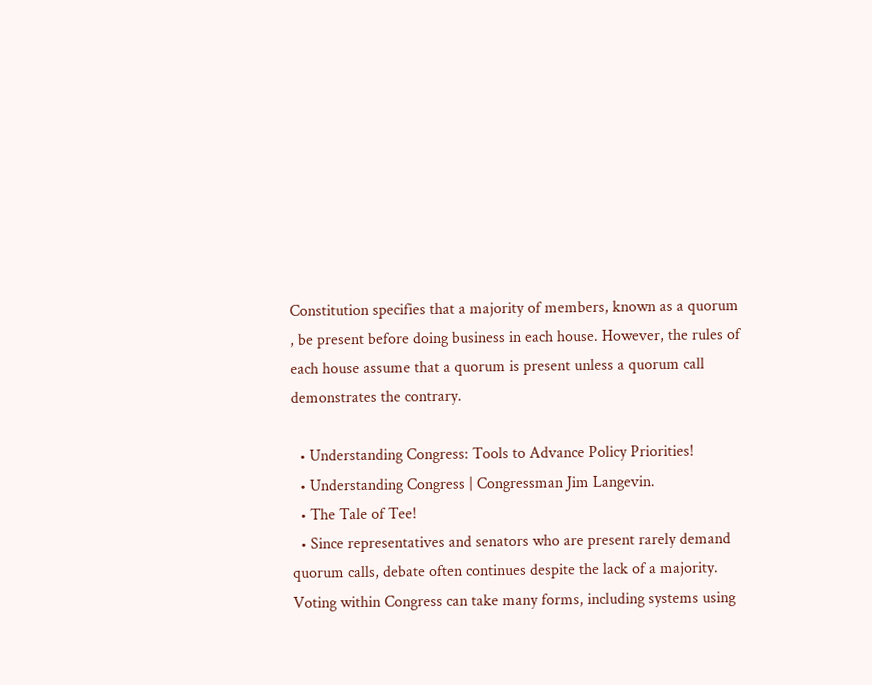Constitution specifies that a majority of members, known as a quorum , be present before doing business in each house. However, the rules of each house assume that a quorum is present unless a quorum call demonstrates the contrary.

  • Understanding Congress: Tools to Advance Policy Priorities!
  • Understanding Congress | Congressman Jim Langevin.
  • The Tale of Tee!
  • Since representatives and senators who are present rarely demand quorum calls, debate often continues despite the lack of a majority. Voting within Congress can take many forms, including systems using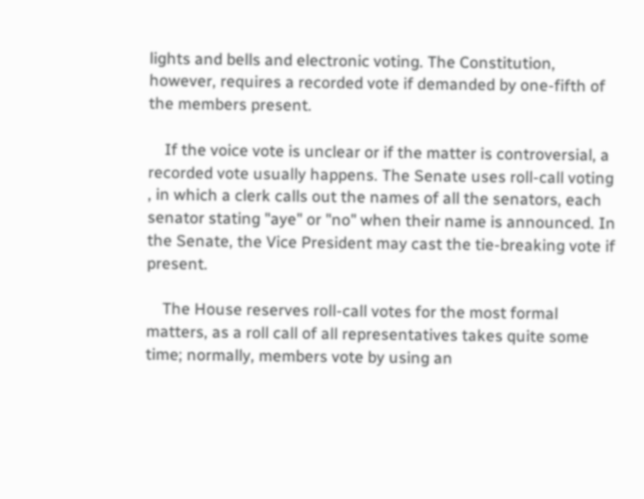lights and bells and electronic voting. The Constitution, however, requires a recorded vote if demanded by one-fifth of the members present.

    If the voice vote is unclear or if the matter is controversial, a recorded vote usually happens. The Senate uses roll-call voting , in which a clerk calls out the names of all the senators, each senator stating "aye" or "no" when their name is announced. In the Senate, the Vice President may cast the tie-breaking vote if present.

    The House reserves roll-call votes for the most formal matters, as a roll call of all representatives takes quite some time; normally, members vote by using an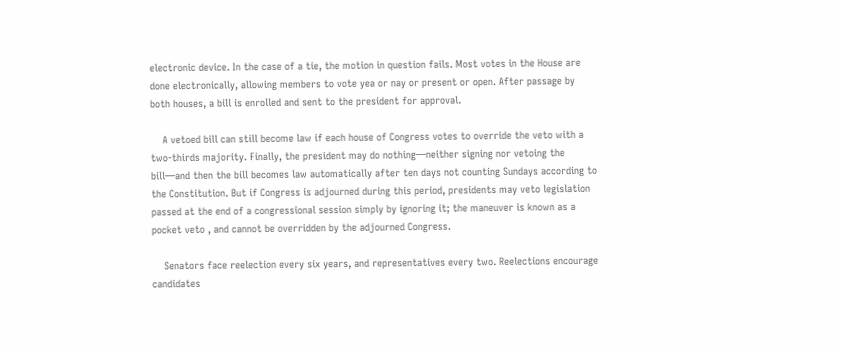electronic device. In the case of a tie, the motion in question fails. Most votes in the House are done electronically, allowing members to vote yea or nay or present or open. After passage by both houses, a bill is enrolled and sent to the president for approval.

    A vetoed bill can still become law if each house of Congress votes to override the veto with a two-thirds majority. Finally, the president may do nothing—neither signing nor vetoing the bill—and then the bill becomes law automatically after ten days not counting Sundays according to the Constitution. But if Congress is adjourned during this period, presidents may veto legislation passed at the end of a congressional session simply by ignoring it; the maneuver is known as a pocket veto , and cannot be overridden by the adjourned Congress.

    Senators face reelection every six years, and representatives every two. Reelections encourage candidates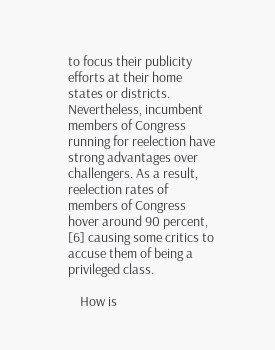to focus their publicity efforts at their home states or districts. Nevertheless, incumbent members of Congress running for reelection have strong advantages over challengers. As a result, reelection rates of members of Congress hover around 90 percent, [6] causing some critics to accuse them of being a privileged class.

    How is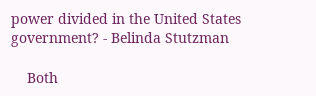power divided in the United States government? - Belinda Stutzman

    Both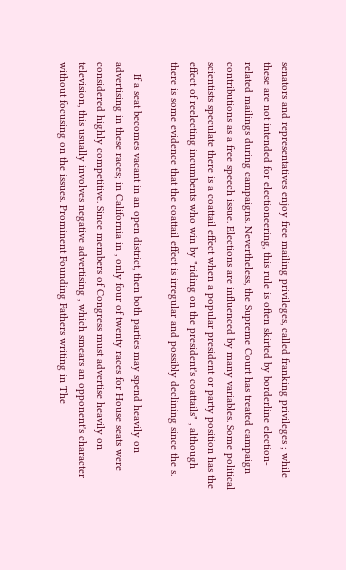senators and representatives enjoy free mailing privileges, called franking privileges ; while these are not intended for electioneering, this rule is often skirted by borderline election-related mailings during campaigns. Nevertheless, the Supreme Court has treated campaign contributions as a free speech issue. Elections are influenced by many variables. Some political scientists speculate there is a coattail effect when a popular president or party position has the effect of reelecting incumbents who win by "riding on the president's coattails" , although there is some evidence that the coattail effect is irregular and possibly declining since the s.

    If a seat becomes vacant in an open district, then both parties may spend heavily on advertising in these races; in California in , only four of twenty races for House seats were considered highly competitive. Since members of Congress must advertise heavily on television, this usually involves negative advertising , which smears an opponent's character without focusing on the issues. Prominent Founding Fathers writing in The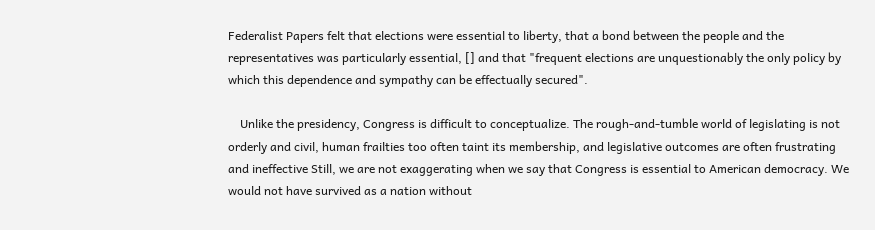Federalist Papers felt that elections were essential to liberty, that a bond between the people and the representatives was particularly essential, [] and that "frequent elections are unquestionably the only policy by which this dependence and sympathy can be effectually secured".

    Unlike the presidency, Congress is difficult to conceptualize. The rough-and-tumble world of legislating is not orderly and civil, human frailties too often taint its membership, and legislative outcomes are often frustrating and ineffective Still, we are not exaggerating when we say that Congress is essential to American democracy. We would not have survived as a nation without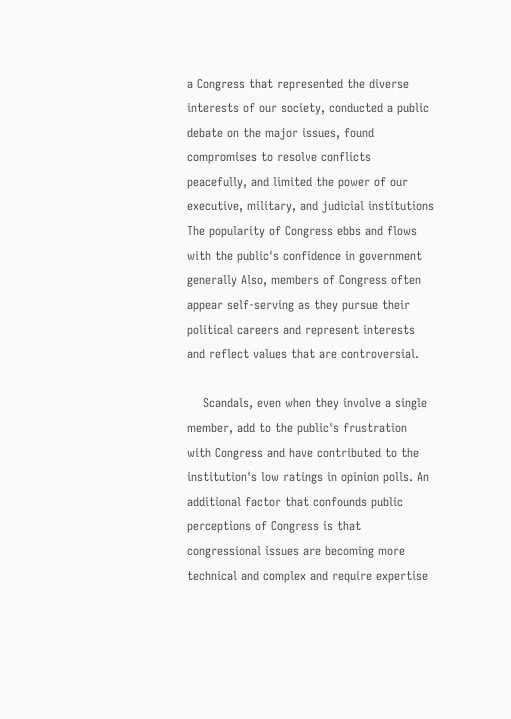a Congress that represented the diverse interests of our society, conducted a public debate on the major issues, found compromises to resolve conflicts peacefully, and limited the power of our executive, military, and judicial institutions The popularity of Congress ebbs and flows with the public's confidence in government generally Also, members of Congress often appear self-serving as they pursue their political careers and represent interests and reflect values that are controversial.

    Scandals, even when they involve a single member, add to the public's frustration with Congress and have contributed to the institution's low ratings in opinion polls. An additional factor that confounds public perceptions of Congress is that congressional issues are becoming more technical and complex and require expertise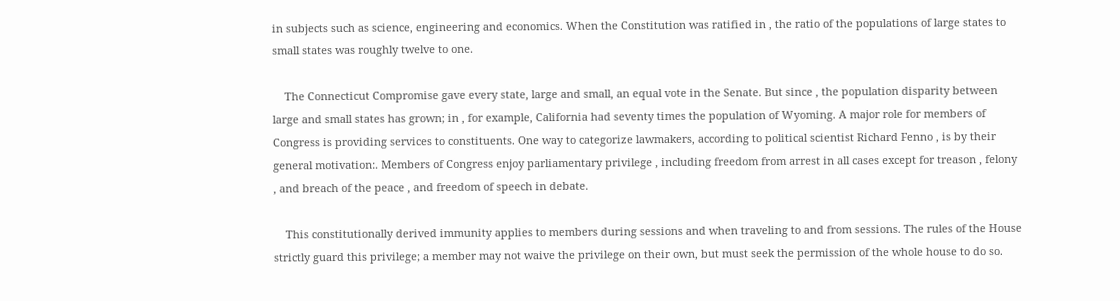in subjects such as science, engineering and economics. When the Constitution was ratified in , the ratio of the populations of large states to small states was roughly twelve to one.

    The Connecticut Compromise gave every state, large and small, an equal vote in the Senate. But since , the population disparity between large and small states has grown; in , for example, California had seventy times the population of Wyoming. A major role for members of Congress is providing services to constituents. One way to categorize lawmakers, according to political scientist Richard Fenno , is by their general motivation:. Members of Congress enjoy parliamentary privilege , including freedom from arrest in all cases except for treason , felony , and breach of the peace , and freedom of speech in debate.

    This constitutionally derived immunity applies to members during sessions and when traveling to and from sessions. The rules of the House strictly guard this privilege; a member may not waive the privilege on their own, but must seek the permission of the whole house to do so.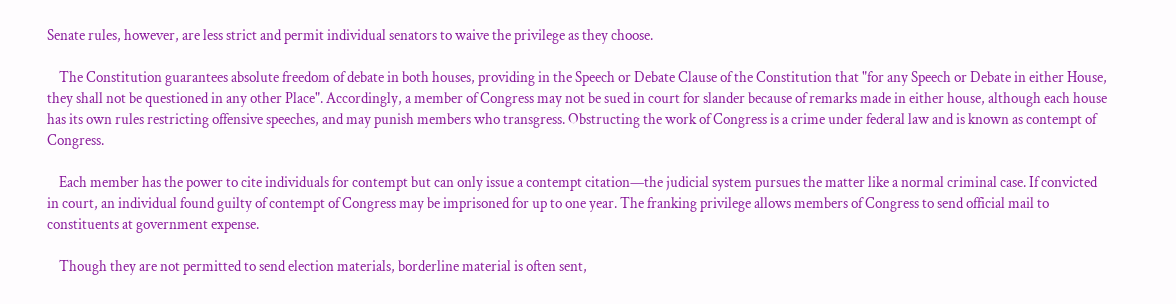Senate rules, however, are less strict and permit individual senators to waive the privilege as they choose.

    The Constitution guarantees absolute freedom of debate in both houses, providing in the Speech or Debate Clause of the Constitution that "for any Speech or Debate in either House, they shall not be questioned in any other Place". Accordingly, a member of Congress may not be sued in court for slander because of remarks made in either house, although each house has its own rules restricting offensive speeches, and may punish members who transgress. Obstructing the work of Congress is a crime under federal law and is known as contempt of Congress.

    Each member has the power to cite individuals for contempt but can only issue a contempt citation—the judicial system pursues the matter like a normal criminal case. If convicted in court, an individual found guilty of contempt of Congress may be imprisoned for up to one year. The franking privilege allows members of Congress to send official mail to constituents at government expense.

    Though they are not permitted to send election materials, borderline material is often sent,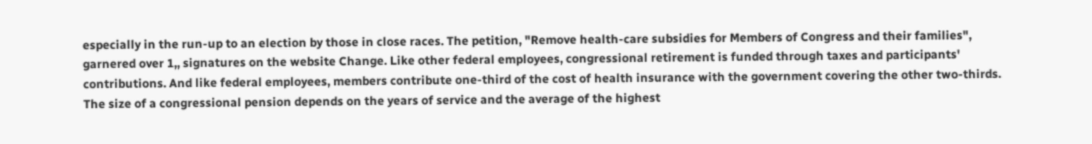especially in the run-up to an election by those in close races. The petition, "Remove health-care subsidies for Members of Congress and their families", garnered over 1,, signatures on the website Change. Like other federal employees, congressional retirement is funded through taxes and participants' contributions. And like federal employees, members contribute one-third of the cost of health insurance with the government covering the other two-thirds. The size of a congressional pension depends on the years of service and the average of the highest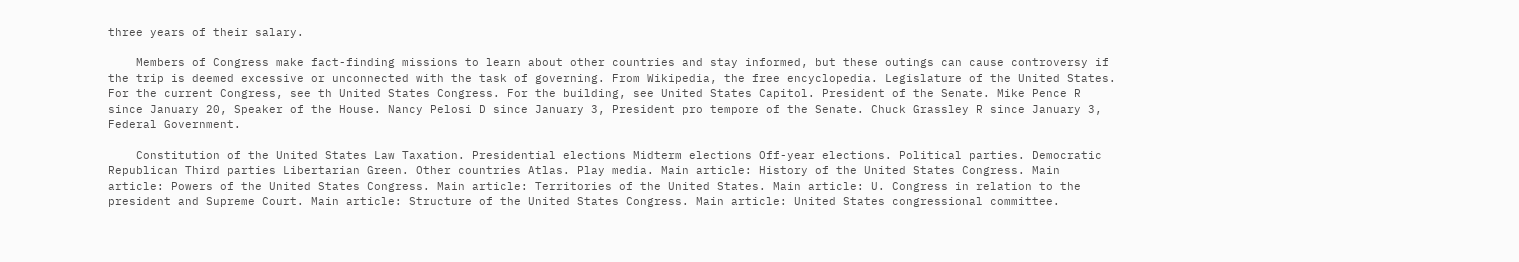three years of their salary.

    Members of Congress make fact-finding missions to learn about other countries and stay informed, but these outings can cause controversy if the trip is deemed excessive or unconnected with the task of governing. From Wikipedia, the free encyclopedia. Legislature of the United States. For the current Congress, see th United States Congress. For the building, see United States Capitol. President of the Senate. Mike Pence R since January 20, Speaker of the House. Nancy Pelosi D since January 3, President pro tempore of the Senate. Chuck Grassley R since January 3, Federal Government.

    Constitution of the United States Law Taxation. Presidential elections Midterm elections Off-year elections. Political parties. Democratic Republican Third parties Libertarian Green. Other countries Atlas. Play media. Main article: History of the United States Congress. Main article: Powers of the United States Congress. Main article: Territories of the United States. Main article: U. Congress in relation to the president and Supreme Court. Main article: Structure of the United States Congress. Main article: United States congressional committee.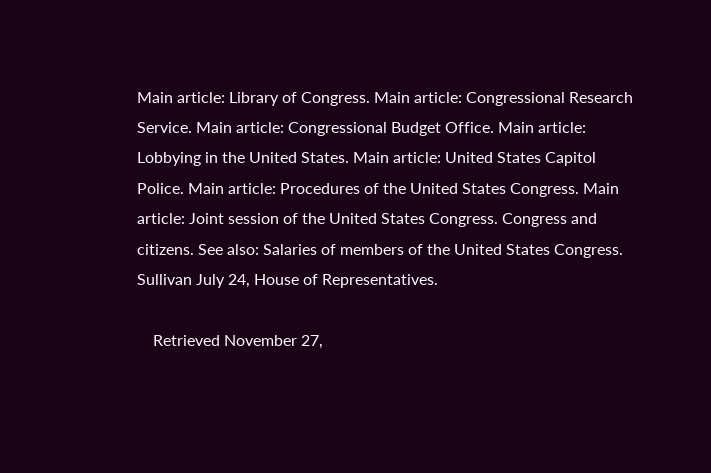Main article: Library of Congress. Main article: Congressional Research Service. Main article: Congressional Budget Office. Main article: Lobbying in the United States. Main article: United States Capitol Police. Main article: Procedures of the United States Congress. Main article: Joint session of the United States Congress. Congress and citizens. See also: Salaries of members of the United States Congress. Sullivan July 24, House of Representatives.

    Retrieved November 27,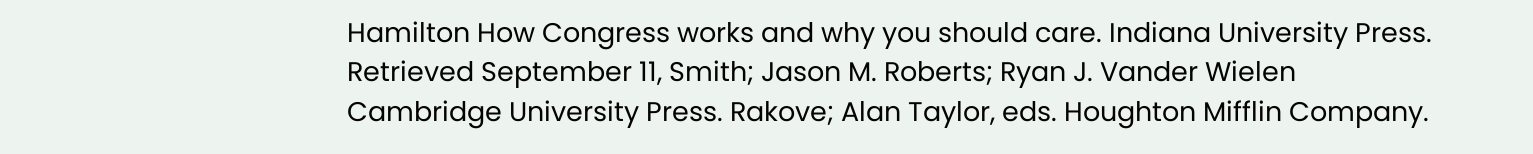Hamilton How Congress works and why you should care. Indiana University Press. Retrieved September 11, Smith; Jason M. Roberts; Ryan J. Vander Wielen Cambridge University Press. Rakove; Alan Taylor, eds. Houghton Mifflin Company.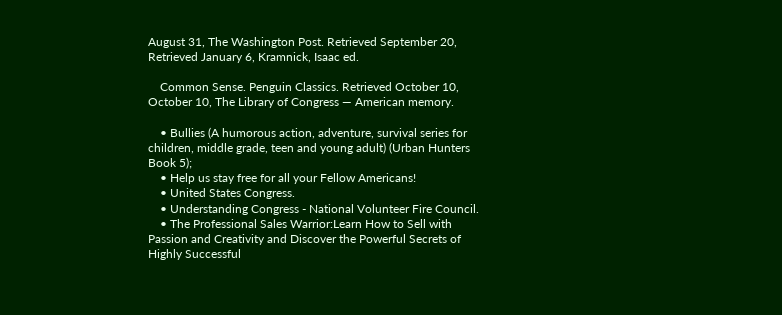August 31, The Washington Post. Retrieved September 20, Retrieved January 6, Kramnick, Isaac ed.

    Common Sense. Penguin Classics. Retrieved October 10, October 10, The Library of Congress — American memory.

    • Bullies (A humorous action, adventure, survival series for children, middle grade, teen and young adult) (Urban Hunters Book 5);
    • Help us stay free for all your Fellow Americans!
    • United States Congress.
    • Understanding Congress - National Volunteer Fire Council.
    • The Professional Sales Warrior:Learn How to Sell with Passion and Creativity and Discover the Powerful Secrets of Highly Successful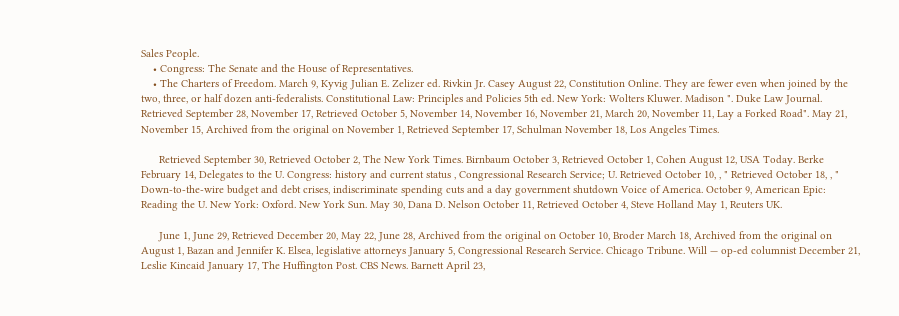Sales People.
    • Congress: The Senate and the House of Representatives.
    • The Charters of Freedom. March 9, Kyvig Julian E. Zelizer ed. Rivkin Jr. Casey August 22, Constitution Online. They are fewer even when joined by the two, three, or half dozen anti-federalists. Constitutional Law: Principles and Policies 5th ed. New York: Wolters Kluwer. Madison ". Duke Law Journal. Retrieved September 28, November 17, Retrieved October 5, November 14, November 16, November 21, March 20, November 11, Lay a Forked Road". May 21, November 15, Archived from the original on November 1, Retrieved September 17, Schulman November 18, Los Angeles Times.

      Retrieved September 30, Retrieved October 2, The New York Times. Birnbaum October 3, Retrieved October 1, Cohen August 12, USA Today. Berke February 14, Delegates to the U. Congress: history and current status , Congressional Research Service; U. Retrieved October 10, , " Retrieved October 18, , " Down-to-the-wire budget and debt crises, indiscriminate spending cuts and a day government shutdown Voice of America. October 9, American Epic: Reading the U. New York: Oxford. New York Sun. May 30, Dana D. Nelson October 11, Retrieved October 4, Steve Holland May 1, Reuters UK.

      June 1, June 29, Retrieved December 20, May 22, June 28, Archived from the original on October 10, Broder March 18, Archived from the original on August 1, Bazan and Jennifer K. Elsea, legislative attorneys January 5, Congressional Research Service. Chicago Tribune. Will — op-ed columnist December 21, Leslie Kincaid January 17, The Huffington Post. CBS News. Barnett April 23,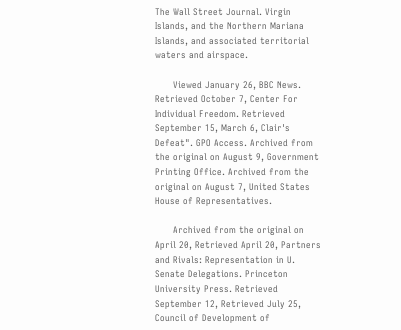The Wall Street Journal. Virgin Islands, and the Northern Mariana Islands, and associated territorial waters and airspace.

      Viewed January 26, BBC News. Retrieved October 7, Center For Individual Freedom. Retrieved September 15, March 6, Clair's Defeat". GPO Access. Archived from the original on August 9, Government Printing Office. Archived from the original on August 7, United States House of Representatives.

      Archived from the original on April 20, Retrieved April 20, Partners and Rivals: Representation in U. Senate Delegations. Princeton University Press. Retrieved September 12, Retrieved July 25, Council of Development of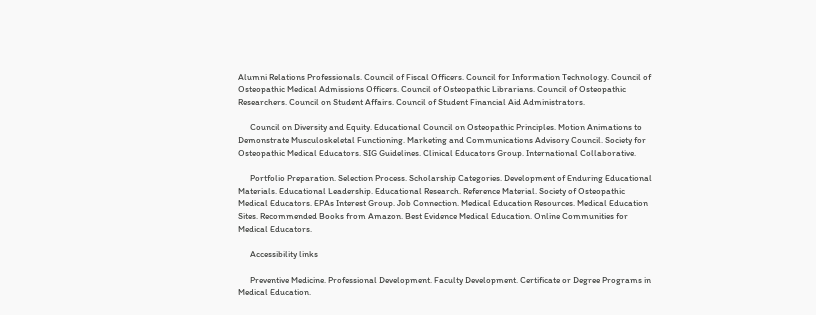Alumni Relations Professionals. Council of Fiscal Officers. Council for Information Technology. Council of Osteopathic Medical Admissions Officers. Council of Osteopathic Librarians. Council of Osteopathic Researchers. Council on Student Affairs. Council of Student Financial Aid Administrators.

      Council on Diversity and Equity. Educational Council on Osteopathic Principles. Motion Animations to Demonstrate Musculoskeletal Functioning. Marketing and Communications Advisory Council. Society for Osteopathic Medical Educators. SIG Guidelines. Clinical Educators Group. International Collaborative.

      Portfolio Preparation. Selection Process. Scholarship Categories. Development of Enduring Educational Materials. Educational Leadership. Educational Research. Reference Material. Society of Osteopathic Medical Educators. EPAs Interest Group. Job Connection. Medical Education Resources. Medical Education Sites. Recommended Books from Amazon. Best Evidence Medical Education. Online Communities for Medical Educators.

      Accessibility links

      Preventive Medicine. Professional Development. Faculty Development. Certificate or Degree Programs in Medical Education.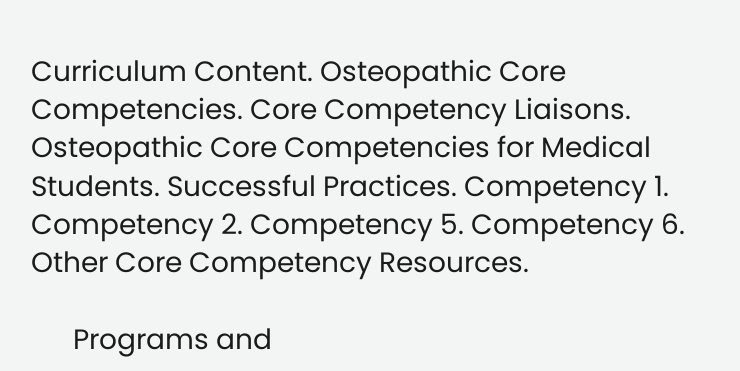Curriculum Content. Osteopathic Core Competencies. Core Competency Liaisons. Osteopathic Core Competencies for Medical Students. Successful Practices. Competency 1. Competency 2. Competency 5. Competency 6. Other Core Competency Resources.

      Programs and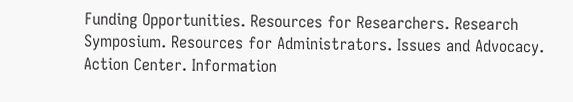Funding Opportunities. Resources for Researchers. Research Symposium. Resources for Administrators. Issues and Advocacy. Action Center. Information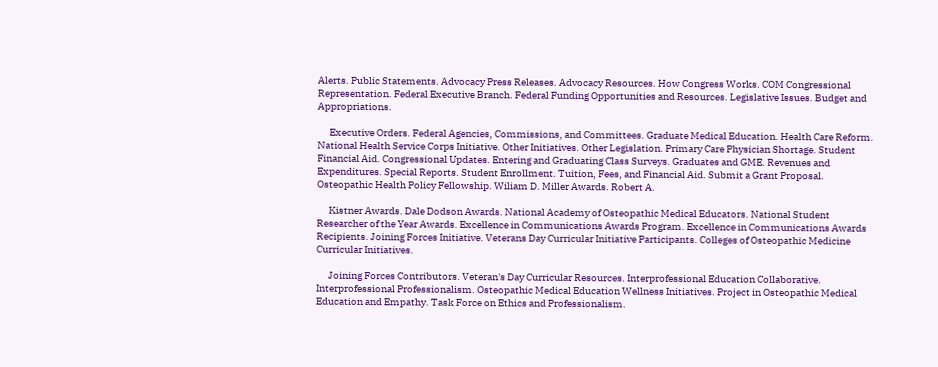Alerts. Public Statements. Advocacy Press Releases. Advocacy Resources. How Congress Works. COM Congressional Representation. Federal Executive Branch. Federal Funding Opportunities and Resources. Legislative Issues. Budget and Appropriations.

      Executive Orders. Federal Agencies, Commissions, and Committees. Graduate Medical Education. Health Care Reform. National Health Service Corps Initiative. Other Initiatives. Other Legislation. Primary Care Physician Shortage. Student Financial Aid. Congressional Updates. Entering and Graduating Class Surveys. Graduates and GME. Revenues and Expenditures. Special Reports. Student Enrollment. Tuition, Fees, and Financial Aid. Submit a Grant Proposal. Osteopathic Health Policy Fellowship. Wiliam D. Miller Awards. Robert A.

      Kistner Awards. Dale Dodson Awards. National Academy of Osteopathic Medical Educators. National Student Researcher of the Year Awards. Excellence in Communications Awards Program. Excellence in Communications Awards Recipients. Joining Forces Initiative. Veterans Day Curricular Initiative Participants. Colleges of Osteopathic Medicine Curricular Initiatives.

      Joining Forces Contributors. Veteran's Day Curricular Resources. Interprofessional Education Collaborative. Interprofessional Professionalism. Osteopathic Medical Education Wellness Initiatives. Project in Osteopathic Medical Education and Empathy. Task Force on Ethics and Professionalism.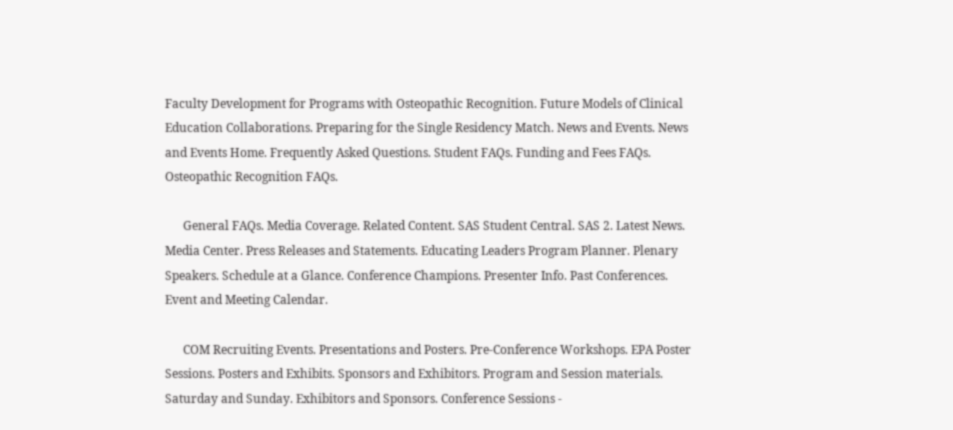Faculty Development for Programs with Osteopathic Recognition. Future Models of Clinical Education Collaborations. Preparing for the Single Residency Match. News and Events. News and Events Home. Frequently Asked Questions. Student FAQs. Funding and Fees FAQs. Osteopathic Recognition FAQs.

      General FAQs. Media Coverage. Related Content. SAS Student Central. SAS 2. Latest News. Media Center. Press Releases and Statements. Educating Leaders Program Planner. Plenary Speakers. Schedule at a Glance. Conference Champions. Presenter Info. Past Conferences. Event and Meeting Calendar.

      COM Recruiting Events. Presentations and Posters. Pre-Conference Workshops. EPA Poster Sessions. Posters and Exhibits. Sponsors and Exhibitors. Program and Session materials. Saturday and Sunday. Exhibitors and Sponsors. Conference Sessions -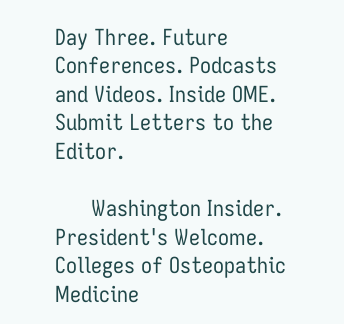Day Three. Future Conferences. Podcasts and Videos. Inside OME. Submit Letters to the Editor.

      Washington Insider. President's Welcome. Colleges of Osteopathic Medicine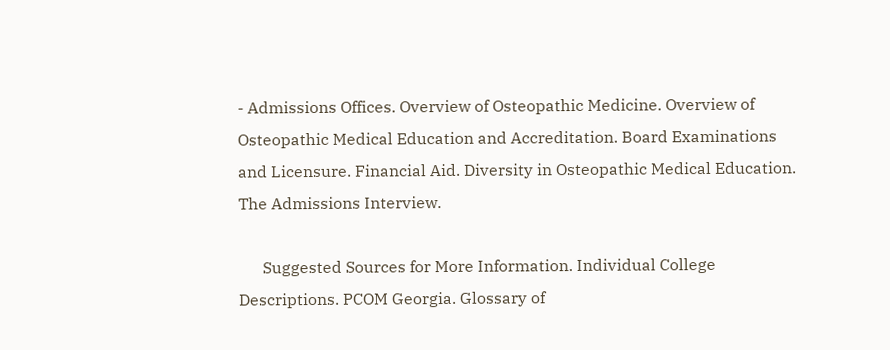- Admissions Offices. Overview of Osteopathic Medicine. Overview of Osteopathic Medical Education and Accreditation. Board Examinations and Licensure. Financial Aid. Diversity in Osteopathic Medical Education. The Admissions Interview.

      Suggested Sources for More Information. Individual College Descriptions. PCOM Georgia. Glossary of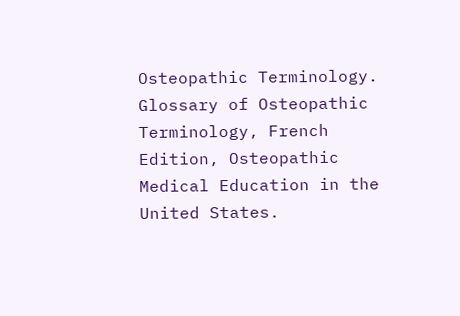Osteopathic Terminology. Glossary of Osteopathic Terminology, French Edition, Osteopathic Medical Education in the United States.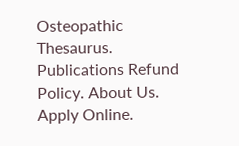Osteopathic Thesaurus. Publications Refund Policy. About Us. Apply Online.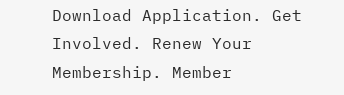Download Application. Get Involved. Renew Your Membership. Member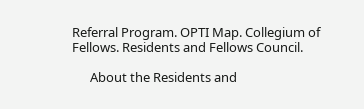Referral Program. OPTI Map. Collegium of Fellows. Residents and Fellows Council.

      About the Residents and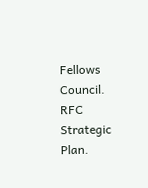Fellows Council. RFC Strategic Plan.